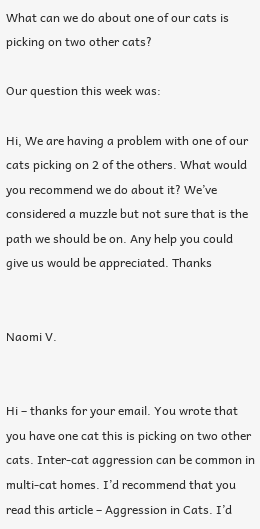What can we do about one of our cats is picking on two other cats?

Our question this week was:

Hi, We are having a problem with one of our cats picking on 2 of the others. What would you recommend we do about it? We’ve considered a muzzle but not sure that is the path we should be on. Any help you could give us would be appreciated. Thanks


Naomi V.


Hi – thanks for your email. You wrote that you have one cat this is picking on two other cats. Inter-cat aggression can be common in multi-cat homes. I’d recommend that you read this article – Aggression in Cats. I’d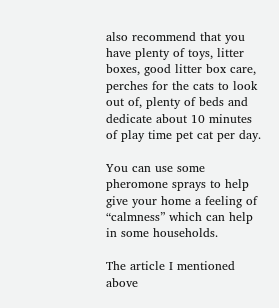also recommend that you have plenty of toys, litter boxes, good litter box care, perches for the cats to look out of, plenty of beds and dedicate about 10 minutes of play time pet cat per day.

You can use some pheromone sprays to help give your home a feeling of “calmness” which can help in some households.

The article I mentioned above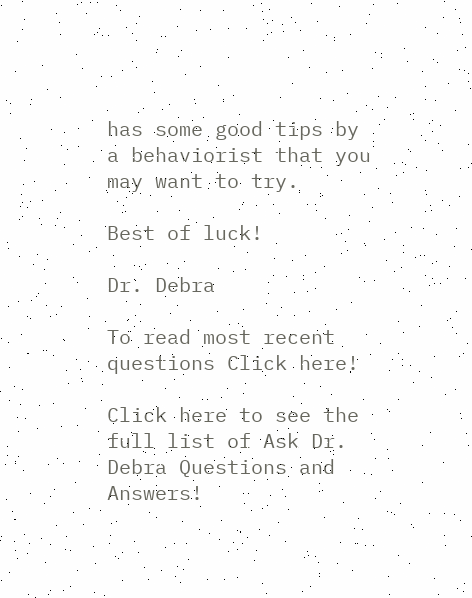has some good tips by a behaviorist that you may want to try.

Best of luck!

Dr. Debra

To read most recent questions Click here!

Click here to see the full list of Ask Dr. Debra Questions and Answers!